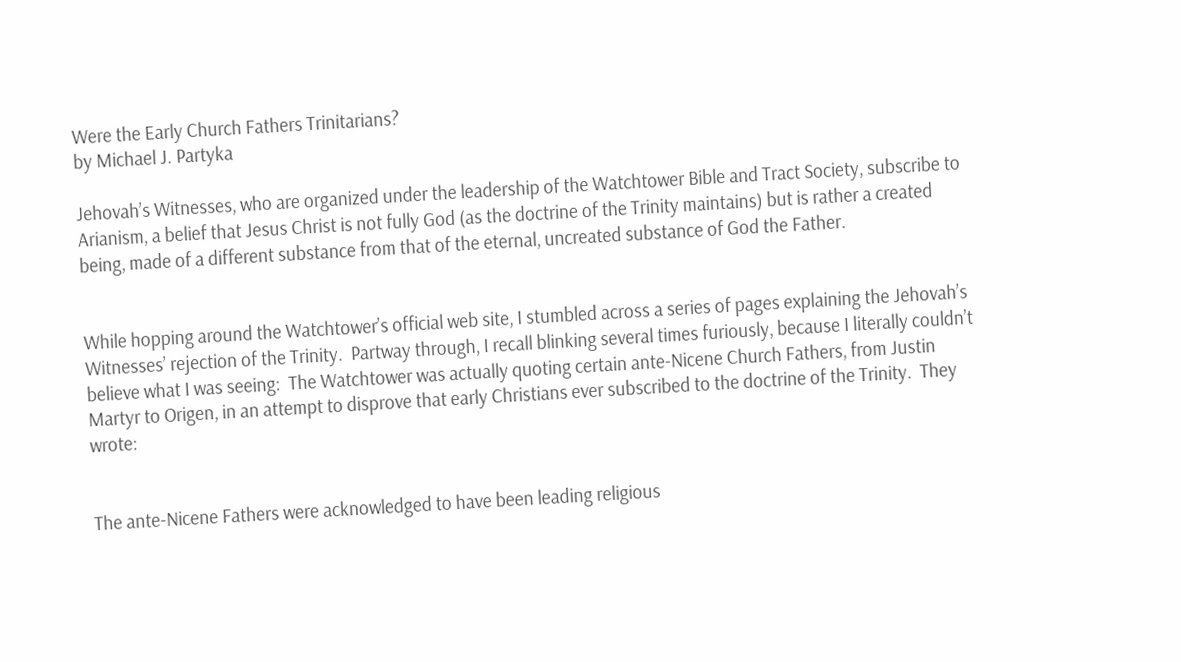Were the Early Church Fathers Trinitarians?
by Michael J. Partyka

Jehovah’s Witnesses, who are organized under the leadership of the Watchtower Bible and Tract Society, subscribe to Arianism, a belief that Jesus Christ is not fully God (as the doctrine of the Trinity maintains) but is rather a created being, made of a different substance from that of the eternal, uncreated substance of God the Father.


While hopping around the Watchtower’s official web site, I stumbled across a series of pages explaining the Jehovah’s Witnesses’ rejection of the Trinity.  Partway through, I recall blinking several times furiously, because I literally couldn’t believe what I was seeing:  The Watchtower was actually quoting certain ante-Nicene Church Fathers, from Justin Martyr to Origen, in an attempt to disprove that early Christians ever subscribed to the doctrine of the Trinity.  They wrote:


The ante-Nicene Fathers were acknowledged to have been leading religious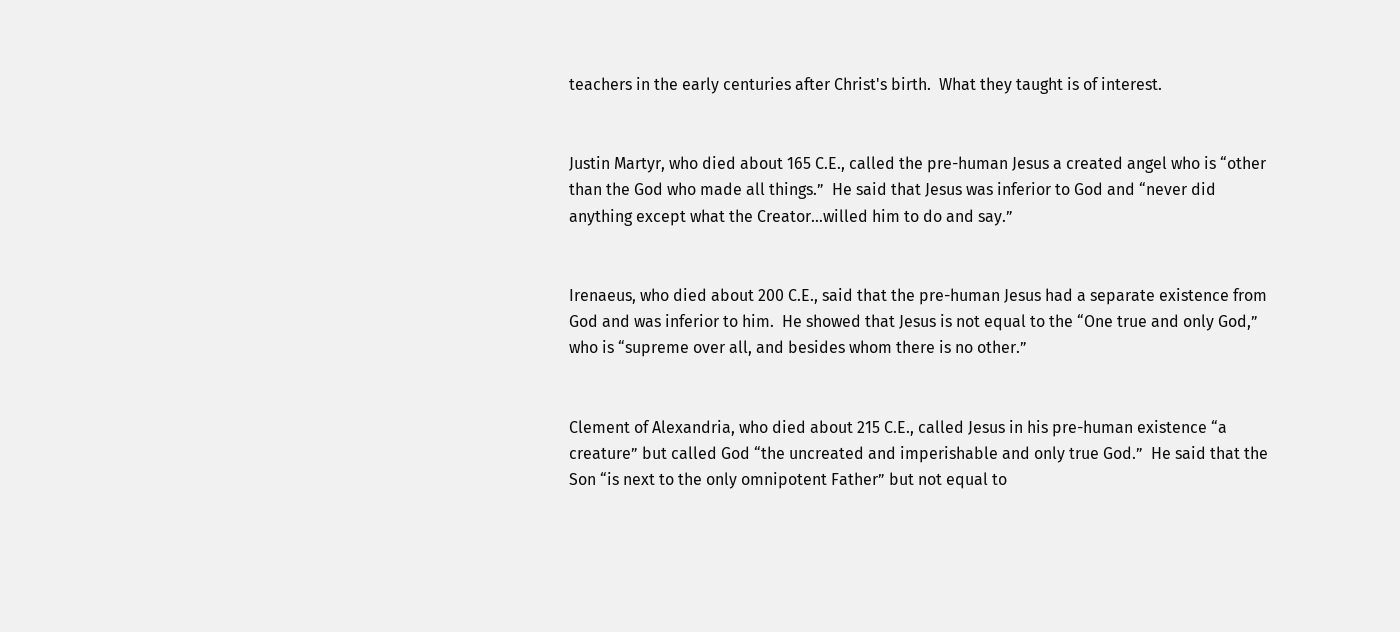teachers in the early centuries after Christ's birth.  What they taught is of interest.


Justin Martyr, who died about 165 C.E., called the pre-human Jesus a created angel who is “other than the God who made all things.”  He said that Jesus was inferior to God and “never did anything except what the Creator…willed him to do and say.”


Irenaeus, who died about 200 C.E., said that the pre-human Jesus had a separate existence from God and was inferior to him.  He showed that Jesus is not equal to the “One true and only God,” who is “supreme over all, and besides whom there is no other.”


Clement of Alexandria, who died about 215 C.E., called Jesus in his pre-human existence “a creature” but called God “the uncreated and imperishable and only true God.”  He said that the Son “is next to the only omnipotent Father” but not equal to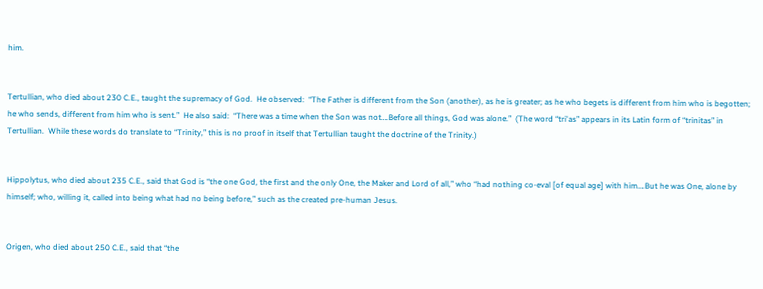him.


Tertullian, who died about 230 C.E., taught the supremacy of God.  He observed:  “The Father is different from the Son (another), as he is greater; as he who begets is different from him who is begotten; he who sends, different from him who is sent.”  He also said:  “There was a time when the Son was not….Before all things, God was alone.”  (The word “tri'as” appears in its Latin form of “trinitas” in Tertullian.  While these words do translate to “Trinity,” this is no proof in itself that Tertullian taught the doctrine of the Trinity.)


Hippolytus, who died about 235 C.E., said that God is “the one God, the first and the only One, the Maker and Lord of all,” who “had nothing co-eval [of equal age] with him….But he was One, alone by himself; who, willing it, called into being what had no being before,” such as the created pre-human Jesus.


Origen, who died about 250 C.E., said that “the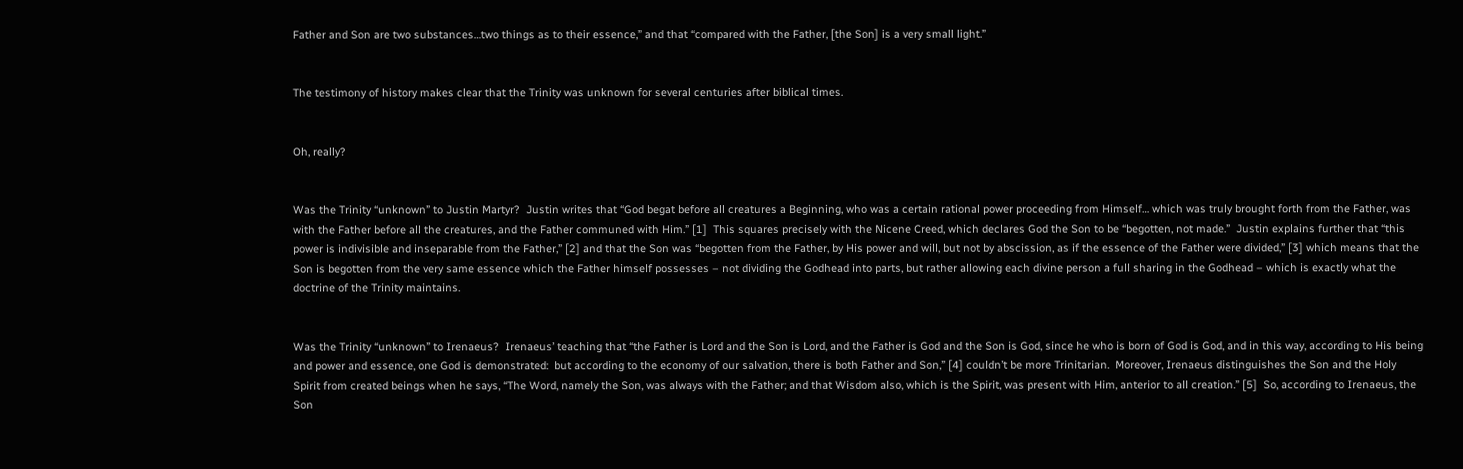Father and Son are two substances…two things as to their essence,” and that “compared with the Father, [the Son] is a very small light.”


The testimony of history makes clear that the Trinity was unknown for several centuries after biblical times.


Oh, really?


Was the Trinity “unknown” to Justin Martyr?  Justin writes that “God begat before all creatures a Beginning, who was a certain rational power proceeding from Himself… which was truly brought forth from the Father, was with the Father before all the creatures, and the Father communed with Him.” [1]  This squares precisely with the Nicene Creed, which declares God the Son to be “begotten, not made.”  Justin explains further that “this power is indivisible and inseparable from the Father,” [2] and that the Son was “begotten from the Father, by His power and will, but not by abscission, as if the essence of the Father were divided,” [3] which means that the Son is begotten from the very same essence which the Father himself possesses – not dividing the Godhead into parts, but rather allowing each divine person a full sharing in the Godhead – which is exactly what the doctrine of the Trinity maintains.


Was the Trinity “unknown” to Irenaeus?  Irenaeus’ teaching that “the Father is Lord and the Son is Lord, and the Father is God and the Son is God, since he who is born of God is God, and in this way, according to His being and power and essence, one God is demonstrated:  but according to the economy of our salvation, there is both Father and Son,” [4] couldn’t be more Trinitarian.  Moreover, Irenaeus distinguishes the Son and the Holy Spirit from created beings when he says, “The Word, namely the Son, was always with the Father; and that Wisdom also, which is the Spirit, was present with Him, anterior to all creation.” [5]  So, according to Irenaeus, the Son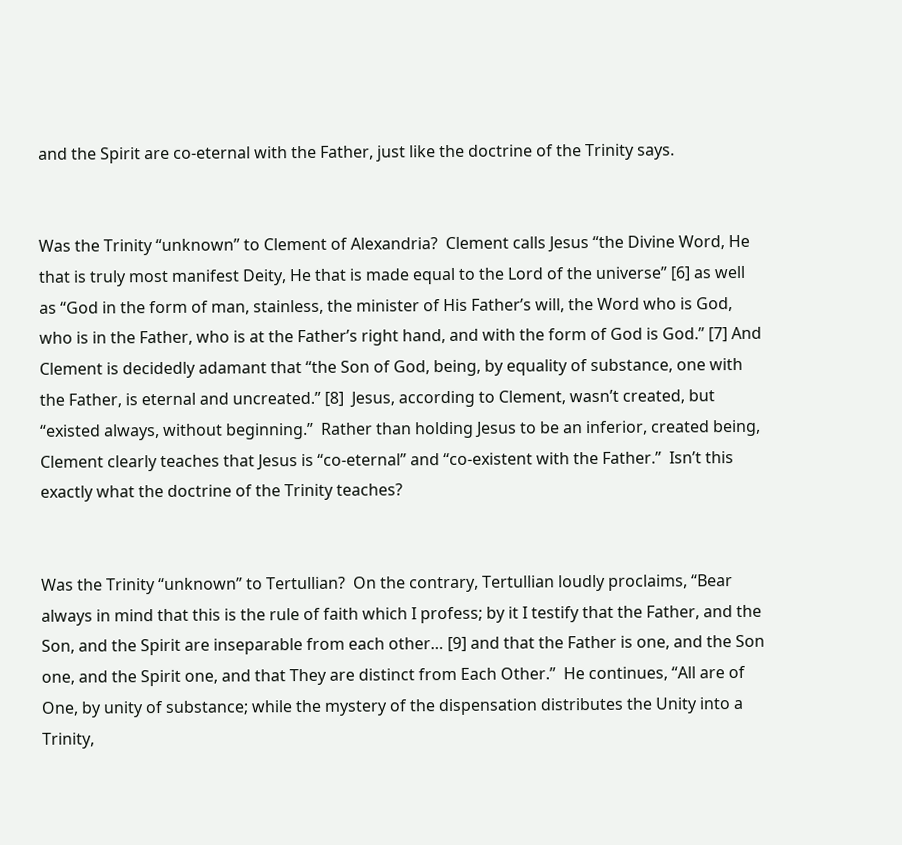and the Spirit are co-eternal with the Father, just like the doctrine of the Trinity says.


Was the Trinity “unknown” to Clement of Alexandria?  Clement calls Jesus “the Divine Word, He that is truly most manifest Deity, He that is made equal to the Lord of the universe” [6] as well as “God in the form of man, stainless, the minister of His Father’s will, the Word who is God, who is in the Father, who is at the Father’s right hand, and with the form of God is God.” [7] And Clement is decidedly adamant that “the Son of God, being, by equality of substance, one with the Father, is eternal and uncreated.” [8]  Jesus, according to Clement, wasn’t created, but “existed always, without beginning.”  Rather than holding Jesus to be an inferior, created being, Clement clearly teaches that Jesus is “co-eternal” and “co-existent with the Father.”  Isn’t this exactly what the doctrine of the Trinity teaches?


Was the Trinity “unknown” to Tertullian?  On the contrary, Tertullian loudly proclaims, “Bear always in mind that this is the rule of faith which I profess; by it I testify that the Father, and the Son, and the Spirit are inseparable from each other… [9] and that the Father is one, and the Son one, and the Spirit one, and that They are distinct from Each Other.”  He continues, “All are of One, by unity of substance; while the mystery of the dispensation distributes the Unity into a Trinity,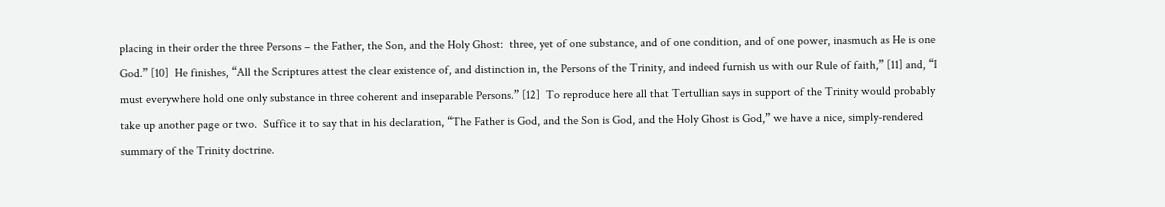placing in their order the three Persons – the Father, the Son, and the Holy Ghost:  three, yet of one substance, and of one condition, and of one power, inasmuch as He is one God.” [10]  He finishes, “All the Scriptures attest the clear existence of, and distinction in, the Persons of the Trinity, and indeed furnish us with our Rule of faith,” [11] and, “I must everywhere hold one only substance in three coherent and inseparable Persons.” [12]  To reproduce here all that Tertullian says in support of the Trinity would probably take up another page or two.  Suffice it to say that in his declaration, “The Father is God, and the Son is God, and the Holy Ghost is God,” we have a nice, simply-rendered summary of the Trinity doctrine.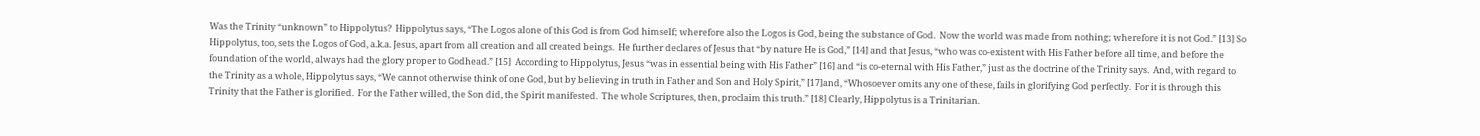Was the Trinity “unknown” to Hippolytus?  Hippolytus says, “The Logos alone of this God is from God himself; wherefore also the Logos is God, being the substance of God.  Now the world was made from nothing; wherefore it is not God.” [13] So Hippolytus, too, sets the Logos of God, a.k.a. Jesus, apart from all creation and all created beings.  He further declares of Jesus that “by nature He is God,” [14] and that Jesus, “who was co-existent with His Father before all time, and before the foundation of the world, always had the glory proper to Godhead.” [15]  According to Hippolytus, Jesus “was in essential being with His Father” [16] and “is co-eternal with His Father,” just as the doctrine of the Trinity says.  And, with regard to the Trinity as a whole, Hippolytus says, “We cannot otherwise think of one God, but by believing in truth in Father and Son and Holy Spirit,” [17]and, “Whosoever omits any one of these, fails in glorifying God perfectly.  For it is through this Trinity that the Father is glorified.  For the Father willed, the Son did, the Spirit manifested.  The whole Scriptures, then, proclaim this truth.” [18] Clearly, Hippolytus is a Trinitarian.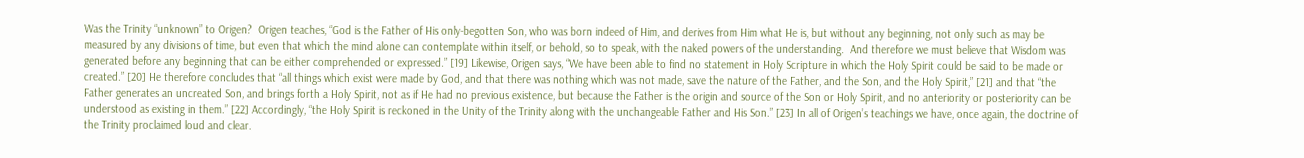Was the Trinity “unknown” to Origen?  Origen teaches, “God is the Father of His only-begotten Son, who was born indeed of Him, and derives from Him what He is, but without any beginning, not only such as may be measured by any divisions of time, but even that which the mind alone can contemplate within itself, or behold, so to speak, with the naked powers of the understanding.  And therefore we must believe that Wisdom was generated before any beginning that can be either comprehended or expressed.” [19] Likewise, Origen says, “We have been able to find no statement in Holy Scripture in which the Holy Spirit could be said to be made or created.” [20] He therefore concludes that “all things which exist were made by God, and that there was nothing which was not made, save the nature of the Father, and the Son, and the Holy Spirit,” [21] and that “the Father generates an uncreated Son, and brings forth a Holy Spirit, not as if He had no previous existence, but because the Father is the origin and source of the Son or Holy Spirit, and no anteriority or posteriority can be understood as existing in them.” [22] Accordingly, “the Holy Spirit is reckoned in the Unity of the Trinity along with the unchangeable Father and His Son.” [23] In all of Origen’s teachings we have, once again, the doctrine of the Trinity proclaimed loud and clear.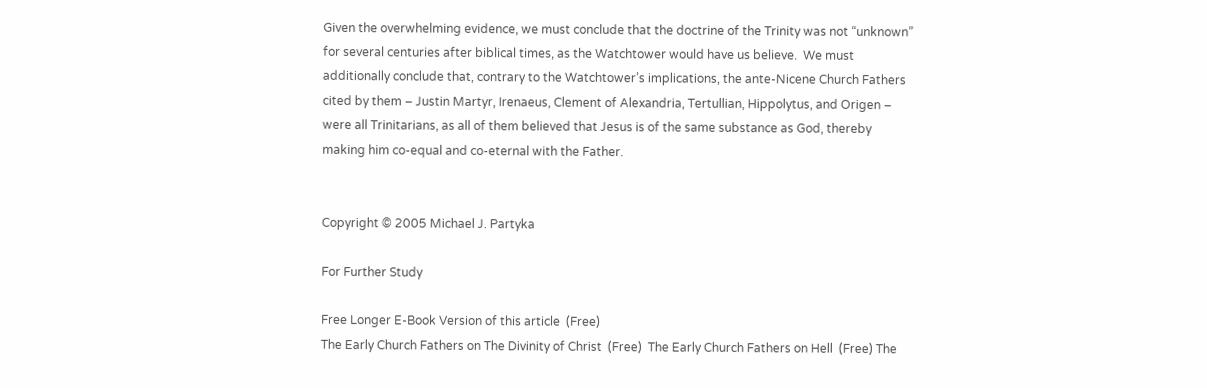Given the overwhelming evidence, we must conclude that the doctrine of the Trinity was not “unknown” for several centuries after biblical times, as the Watchtower would have us believe.  We must additionally conclude that, contrary to the Watchtower’s implications, the ante-Nicene Church Fathers cited by them – Justin Martyr, Irenaeus, Clement of Alexandria, Tertullian, Hippolytus, and Origen – were all Trinitarians, as all of them believed that Jesus is of the same substance as God, thereby making him co-equal and co-eternal with the Father.


Copyright © 2005 Michael J. Partyka

For Further Study

Free Longer E-Book Version of this article  (Free)
The Early Church Fathers on The Divinity of Christ  (Free)  The Early Church Fathers on Hell  (Free) The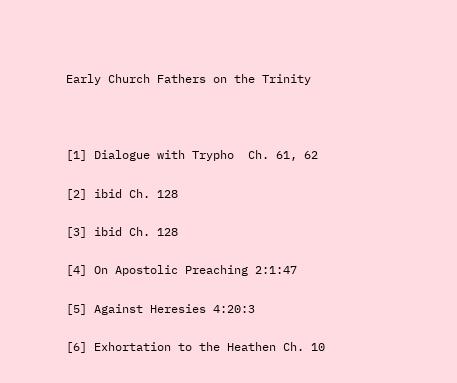Early Church Fathers on the Trinity



[1] Dialogue with Trypho  Ch. 61, 62

[2] ibid Ch. 128

[3] ibid Ch. 128

[4] On Apostolic Preaching 2:1:47

[5] Against Heresies 4:20:3

[6] Exhortation to the Heathen Ch. 10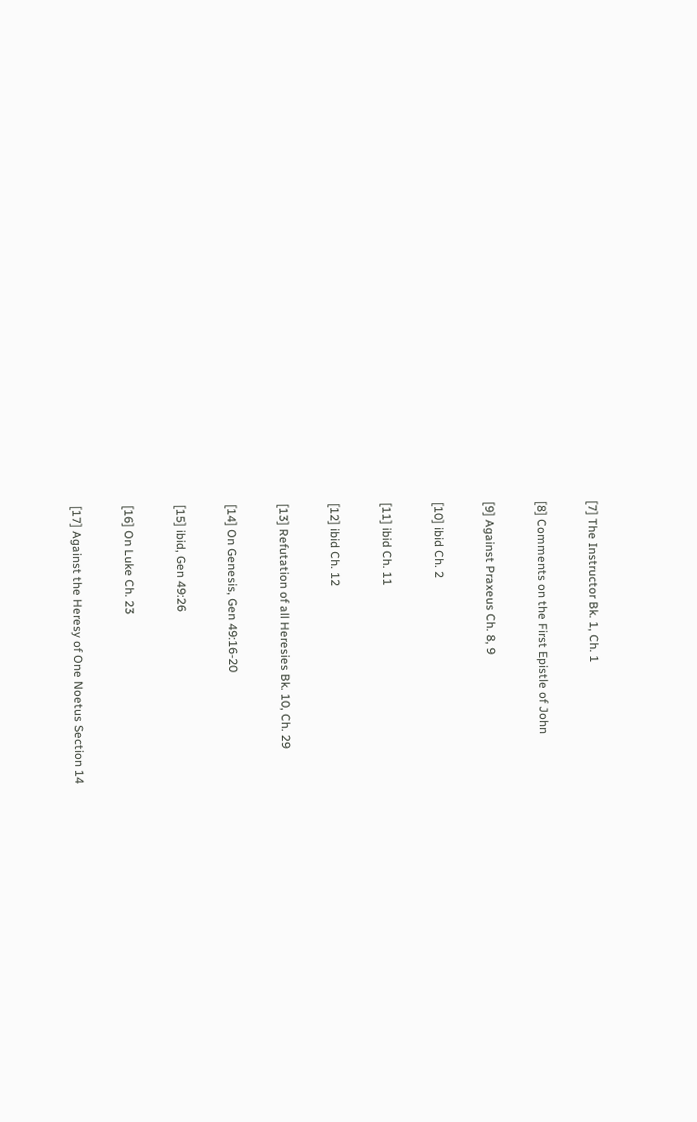[7] The Instructor Bk. 1, Ch. 1

[8] Comments on the First Epistle of John

[9] Against Praxeus Ch. 8, 9

[10] ibid Ch. 2

[11] ibid Ch. 11

[12] ibid Ch. 12

[13] Refutation of all Heresies Bk. 10, Ch. 29

[14] On Genesis, Gen 49:16-20

[15] ibid, Gen 49:26

[16] On Luke Ch. 23

[17] Against the Heresy of One Noetus Section 14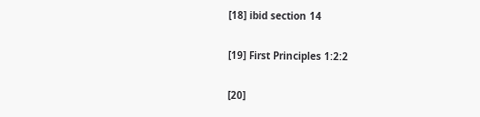[18] ibid section 14

[19] First Principles 1:2:2

[20]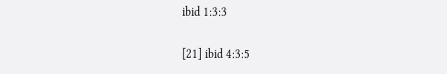ibid 1:3:3

[21] ibid 4:3:5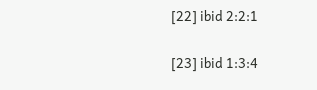[22] ibid 2:2:1

[23] ibid 1:3:4